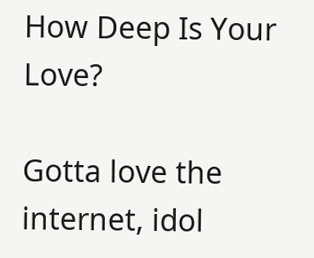How Deep Is Your Love?

Gotta love the internet, idol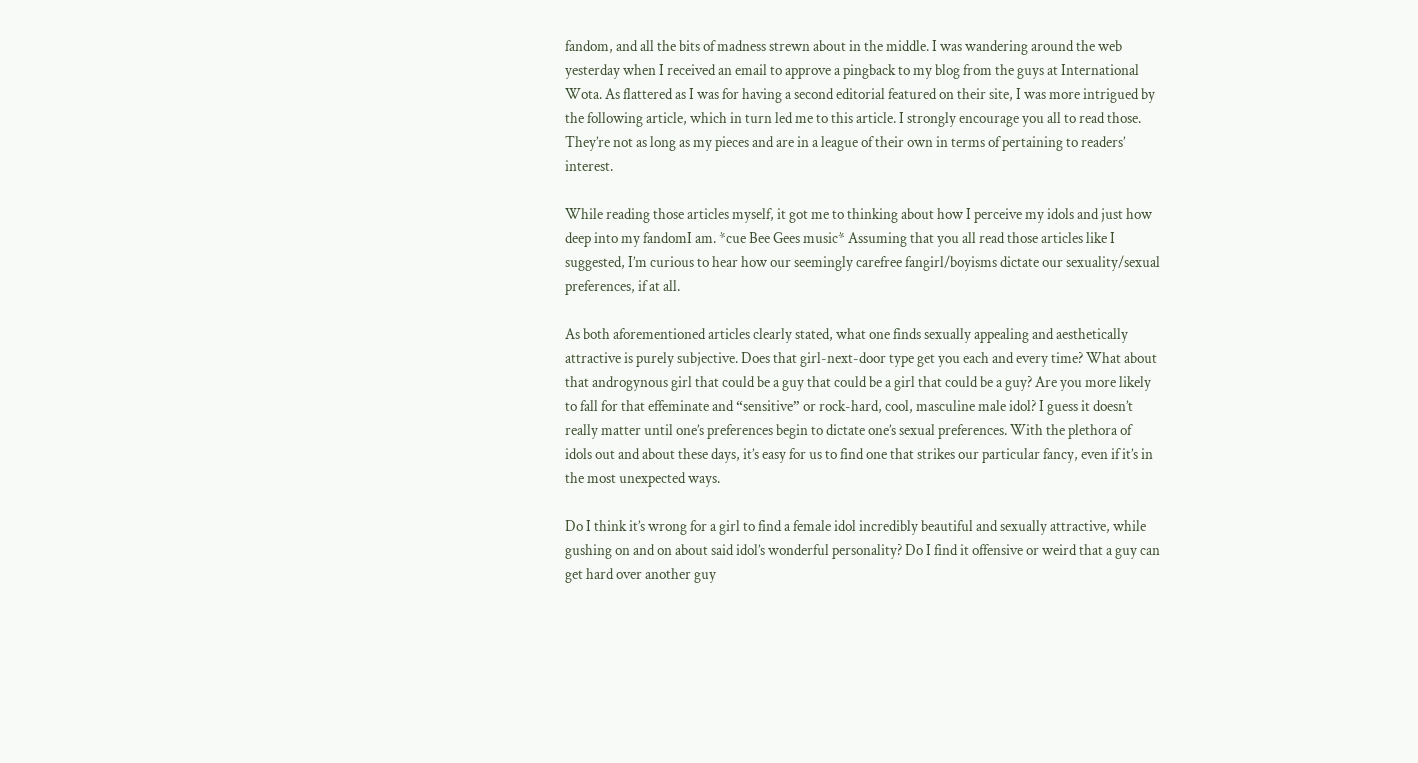fandom, and all the bits of madness strewn about in the middle. I was wandering around the web yesterday when I received an email to approve a pingback to my blog from the guys at International Wota. As flattered as I was for having a second editorial featured on their site, I was more intrigued by the following article, which in turn led me to this article. I strongly encourage you all to read those. They’re not as long as my pieces and are in a league of their own in terms of pertaining to readers’ interest.

While reading those articles myself, it got me to thinking about how I perceive my idols and just how deep into my fandomI am. *cue Bee Gees music* Assuming that you all read those articles like I suggested, I’m curious to hear how our seemingly carefree fangirl/boyisms dictate our sexuality/sexual preferences, if at all.

As both aforementioned articles clearly stated, what one finds sexually appealing and aesthetically attractive is purely subjective. Does that girl-next-door type get you each and every time? What about that androgynous girl that could be a guy that could be a girl that could be a guy? Are you more likely to fall for that effeminate and “sensitive” or rock-hard, cool, masculine male idol? I guess it doesn’t really matter until one’s preferences begin to dictate one’s sexual preferences. With the plethora of idols out and about these days, it’s easy for us to find one that strikes our particular fancy, even if it’s in the most unexpected ways.

Do I think it’s wrong for a girl to find a female idol incredibly beautiful and sexually attractive, while gushing on and on about said idol’s wonderful personality? Do I find it offensive or weird that a guy can get hard over another guy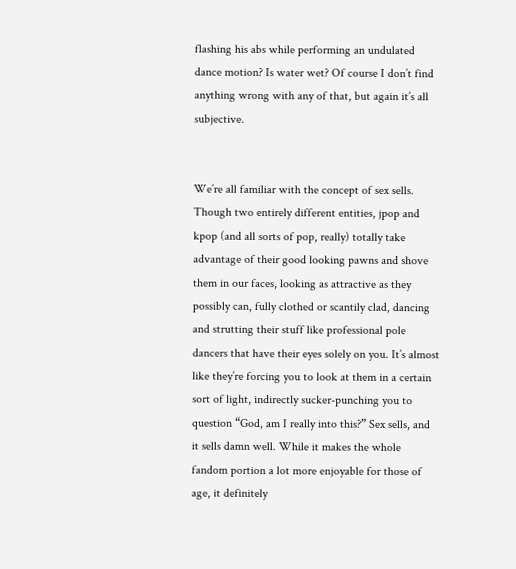flashing his abs while performing an undulated dance motion? Is water wet? Of course I don’t find anything wrong with any of that, but again it’s all subjective.


We’re all familiar with the concept of sex sells. Though two entirely different entities, jpop and kpop (and all sorts of pop, really) totally take advantage of their good looking pawns and shove them in our faces, looking as attractive as they possibly can, fully clothed or scantily clad, dancing and strutting their stuff like professional pole dancers that have their eyes solely on you. It’s almost like they’re forcing you to look at them in a certain sort of light, indirectly sucker-punching you to question “God, am I really into this?” Sex sells, and it sells damn well. While it makes the whole fandom portion a lot more enjoyable for those of age, it definitely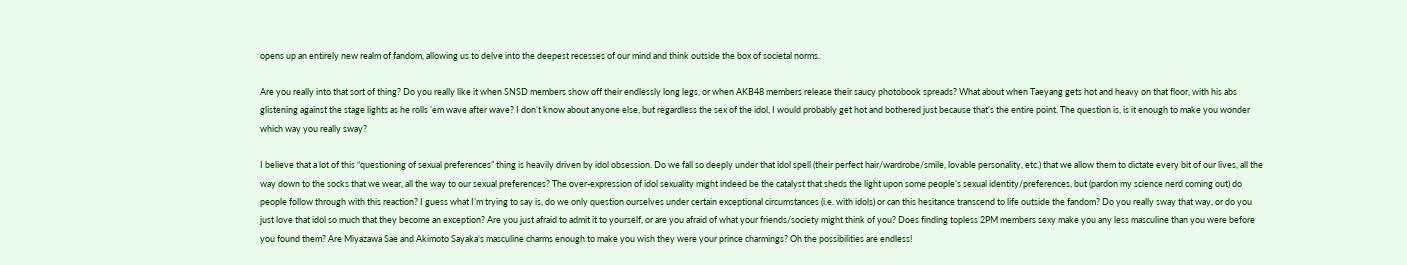opens up an entirely new realm of fandom, allowing us to delve into the deepest recesses of our mind and think outside the box of societal norms.

Are you really into that sort of thing? Do you really like it when SNSD members show off their endlessly long legs, or when AKB48 members release their saucy photobook spreads? What about when Taeyang gets hot and heavy on that floor, with his abs glistening against the stage lights as he rolls ’em wave after wave? I don’t know about anyone else, but regardless the sex of the idol, I would probably get hot and bothered just because that’s the entire point. The question is, is it enough to make you wonder which way you really sway?

I believe that a lot of this “questioning of sexual preferences” thing is heavily driven by idol obsession. Do we fall so deeply under that idol spell (their perfect hair/wardrobe/smile, lovable personality, etc.) that we allow them to dictate every bit of our lives, all the way down to the socks that we wear, all the way to our sexual preferences? The over-expression of idol sexuality might indeed be the catalyst that sheds the light upon some people’s sexual identity/preferences, but (pardon my science nerd coming out) do people follow through with this reaction? I guess what I’m trying to say is, do we only question ourselves under certain exceptional circumstances (i.e. with idols) or can this hesitance transcend to life outside the fandom? Do you really sway that way, or do you just love that idol so much that they become an exception? Are you just afraid to admit it to yourself, or are you afraid of what your friends/society might think of you? Does finding topless 2PM members sexy make you any less masculine than you were before you found them? Are Miyazawa Sae and Akimoto Sayaka‘s masculine charms enough to make you wish they were your prince charmings? Oh the possibilities are endless!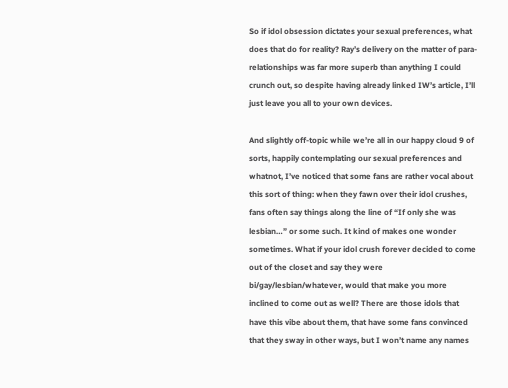So if idol obsession dictates your sexual preferences, what does that do for reality? Ray’s delivery on the matter of para-relationships was far more superb than anything I could crunch out, so despite having already linked IW’s article, I’ll just leave you all to your own devices.

And slightly off-topic while we’re all in our happy cloud 9 of sorts, happily contemplating our sexual preferences and whatnot, I’ve noticed that some fans are rather vocal about this sort of thing: when they fawn over their idol crushes, fans often say things along the line of “If only she was lesbian…” or some such. It kind of makes one wonder sometimes. What if your idol crush forever decided to come out of the closet and say they were bi/gay/lesbian/whatever, would that make you more inclined to come out as well? There are those idols that have this vibe about them, that have some fans convinced that they sway in other ways, but I won’t name any names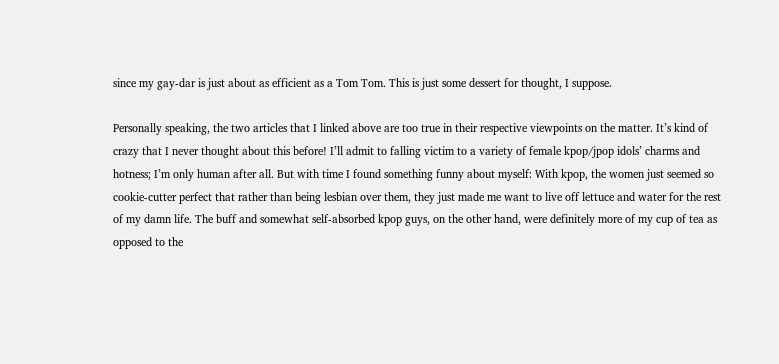since my gay-dar is just about as efficient as a Tom Tom. This is just some dessert for thought, I suppose.

Personally speaking, the two articles that I linked above are too true in their respective viewpoints on the matter. It’s kind of crazy that I never thought about this before! I’ll admit to falling victim to a variety of female kpop/jpop idols’ charms and hotness; I’m only human after all. But with time I found something funny about myself: With kpop, the women just seemed so cookie-cutter perfect that rather than being lesbian over them, they just made me want to live off lettuce and water for the rest of my damn life. The buff and somewhat self-absorbed kpop guys, on the other hand, were definitely more of my cup of tea as opposed to the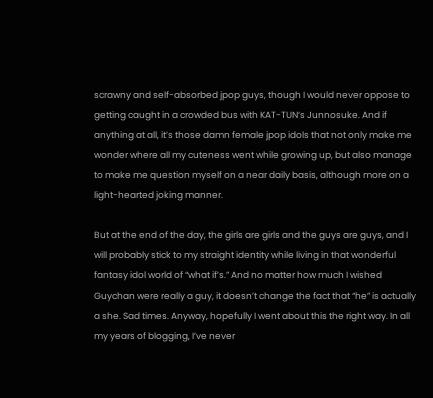scrawny and self-absorbed jpop guys, though I would never oppose to getting caught in a crowded bus with KAT-TUN‘s Junnosuke. And if anything at all, it’s those damn female jpop idols that not only make me wonder where all my cuteness went while growing up, but also manage to make me question myself on a near daily basis, although more on a light-hearted joking manner.

But at the end of the day, the girls are girls and the guys are guys, and I will probably stick to my straight identity while living in that wonderful fantasy idol world of “what if’s.” And no matter how much I wished Guychan were really a guy, it doesn’t change the fact that “he” is actually a she. Sad times. Anyway, hopefully I went about this the right way. In all my years of blogging, I’ve never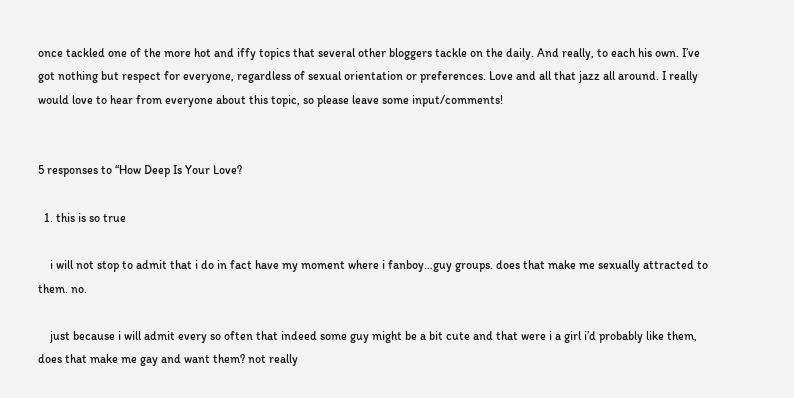once tackled one of the more hot and iffy topics that several other bloggers tackle on the daily. And really, to each his own. I’ve got nothing but respect for everyone, regardless of sexual orientation or preferences. Love and all that jazz all around. I really would love to hear from everyone about this topic, so please leave some input/comments!


5 responses to “How Deep Is Your Love?

  1. this is so true

    i will not stop to admit that i do in fact have my moment where i fanboy…guy groups. does that make me sexually attracted to them. no.

    just because i will admit every so often that indeed some guy might be a bit cute and that were i a girl i’d probably like them, does that make me gay and want them? not really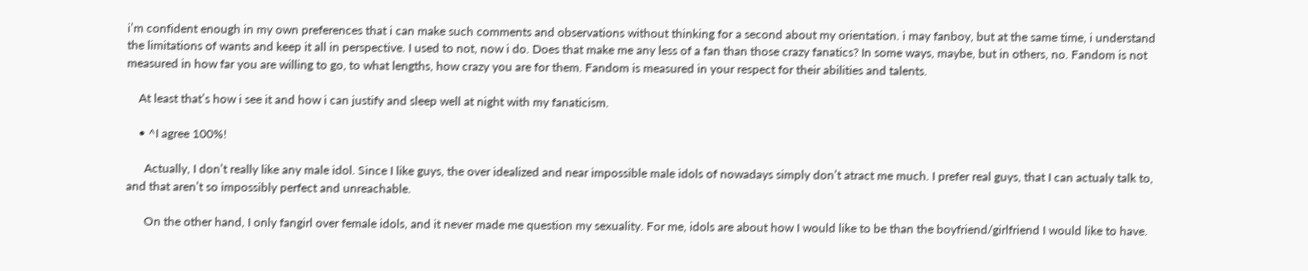i’m confident enough in my own preferences that i can make such comments and observations without thinking for a second about my orientation. i may fanboy, but at the same time, i understand the limitations of wants and keep it all in perspective. I used to not, now i do. Does that make me any less of a fan than those crazy fanatics? In some ways, maybe, but in others, no. Fandom is not measured in how far you are willing to go, to what lengths, how crazy you are for them. Fandom is measured in your respect for their abilities and talents.

    At least that’s how i see it and how i can justify and sleep well at night with my fanaticism.

    • ^I agree 100%!

      Actually, I don’t really like any male idol. Since I like guys, the over idealized and near impossible male idols of nowadays simply don’t atract me much. I prefer real guys, that I can actualy talk to, and that aren’t so impossibly perfect and unreachable.

      On the other hand, I only fangirl over female idols, and it never made me question my sexuality. For me, idols are about how I would like to be than the boyfriend/girlfriend I would like to have.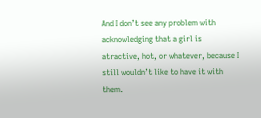And I don’t see any problem with acknowledging that a girl is atractive, hot, or whatever, because I still wouldn’t like to have it with them.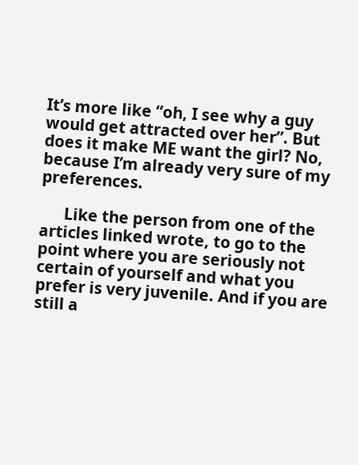It’s more like “oh, I see why a guy would get attracted over her”. But does it make ME want the girl? No, because I’m already very sure of my preferences.

      Like the person from one of the articles linked wrote, to go to the point where you are seriously not certain of yourself and what you prefer is very juvenile. And if you are still a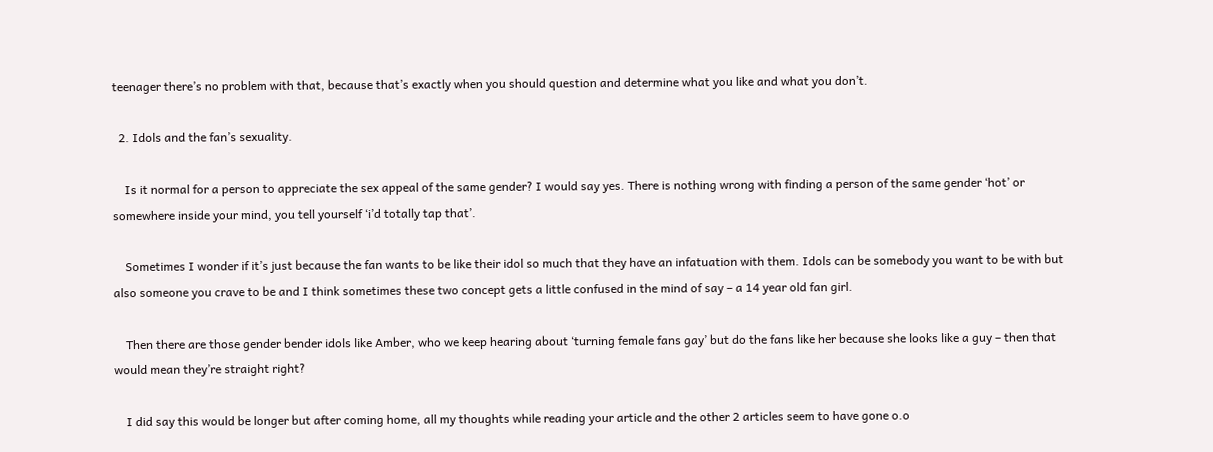teenager there’s no problem with that, because that’s exactly when you should question and determine what you like and what you don’t.

  2. Idols and the fan’s sexuality.

    Is it normal for a person to appreciate the sex appeal of the same gender? I would say yes. There is nothing wrong with finding a person of the same gender ‘hot’ or somewhere inside your mind, you tell yourself ‘i’d totally tap that’.

    Sometimes I wonder if it’s just because the fan wants to be like their idol so much that they have an infatuation with them. Idols can be somebody you want to be with but also someone you crave to be and I think sometimes these two concept gets a little confused in the mind of say – a 14 year old fan girl.

    Then there are those gender bender idols like Amber, who we keep hearing about ‘turning female fans gay’ but do the fans like her because she looks like a guy – then that would mean they’re straight right?

    I did say this would be longer but after coming home, all my thoughts while reading your article and the other 2 articles seem to have gone o.o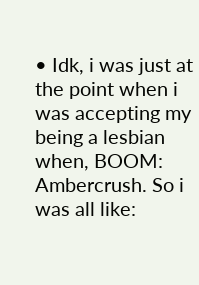• Idk, i was just at the point when i was accepting my being a lesbian when, BOOM: Ambercrush. So i was all like: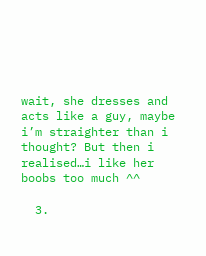wait, she dresses and acts like a guy, maybe i’m straighter than i thought? But then i realised…i like her boobs too much ^^

  3.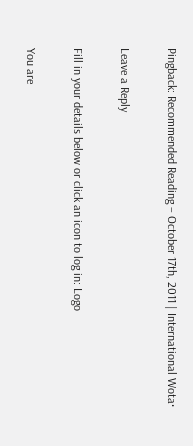Pingback: Recommended Reading – October 17th, 2011 | International Wota·

Leave a Reply

Fill in your details below or click an icon to log in: Logo

You are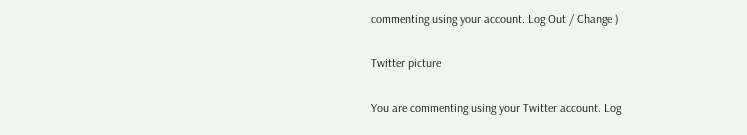commenting using your account. Log Out / Change )

Twitter picture

You are commenting using your Twitter account. Log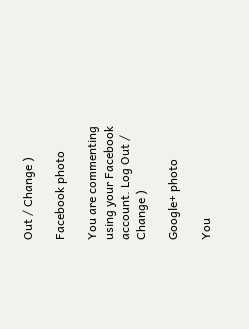Out / Change )

Facebook photo

You are commenting using your Facebook account. Log Out / Change )

Google+ photo

You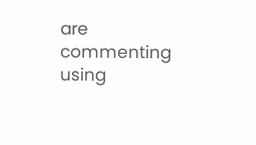are commenting using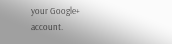your Google+ account.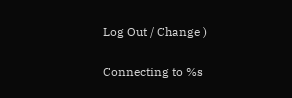Log Out / Change )

Connecting to %s